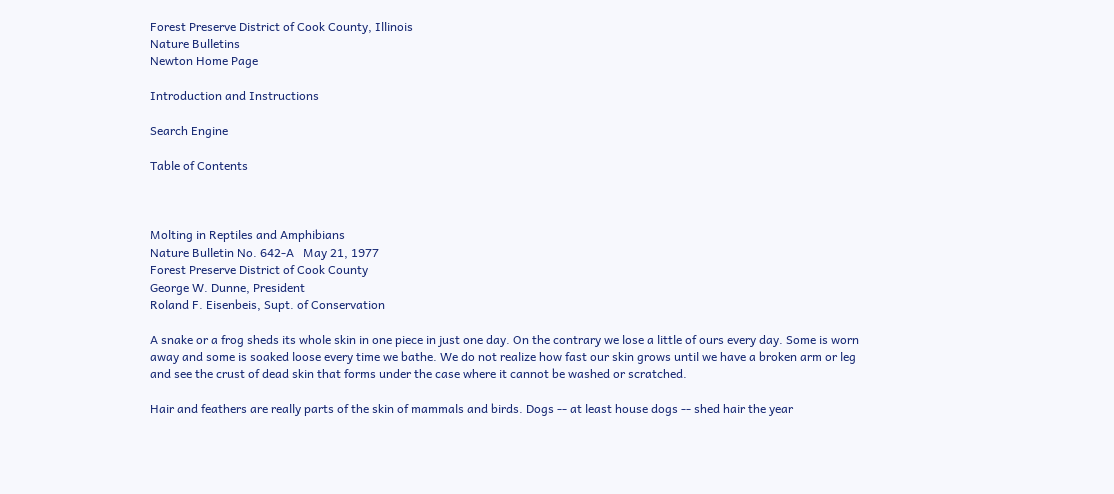Forest Preserve District of Cook County, Illinois
Nature Bulletins
Newton Home Page

Introduction and Instructions

Search Engine

Table of Contents



Molting in Reptiles and Amphibians
Nature Bulletin No. 642-A   May 21, 1977
Forest Preserve District of Cook County
George W. Dunne, President
Roland F. Eisenbeis, Supt. of Conservation

A snake or a frog sheds its whole skin in one piece in just one day. On the contrary we lose a little of ours every day. Some is worn away and some is soaked loose every time we bathe. We do not realize how fast our skin grows until we have a broken arm or leg and see the crust of dead skin that forms under the case where it cannot be washed or scratched.

Hair and feathers are really parts of the skin of mammals and birds. Dogs -- at least house dogs -- shed hair the year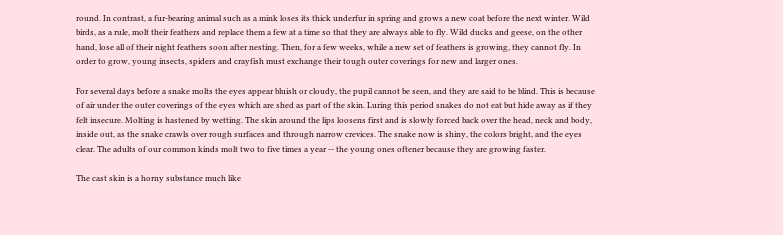round. In contrast, a fur-bearing animal such as a mink loses its thick underfur in spring and grows a new coat before the next winter. Wild birds, as a rule, molt their feathers and replace them a few at a time so that they are always able to fly. Wild ducks and geese, on the other hand, lose all of their night feathers soon after nesting. Then, for a few weeks, while a new set of feathers is growing, they cannot fly. In order to grow, young insects, spiders and crayfish must exchange their tough outer coverings for new and larger ones.

For several days before a snake molts the eyes appear bluish or cloudy, the pupil cannot be seen, and they are said to be blind. This is because of air under the outer coverings of the eyes which are shed as part of the skin. Luring this period snakes do not eat but hide away as if they felt insecure. Molting is hastened by wetting. The skin around the lips loosens first and is slowly forced back over the head, neck and body, inside out, as the snake crawls over rough surfaces and through narrow crevices. The snake now is shiny, the colors bright, and the eyes clear. The adults of our common kinds molt two to five times a year -- the young ones oftener because they are growing faster.

The cast skin is a horny substance much like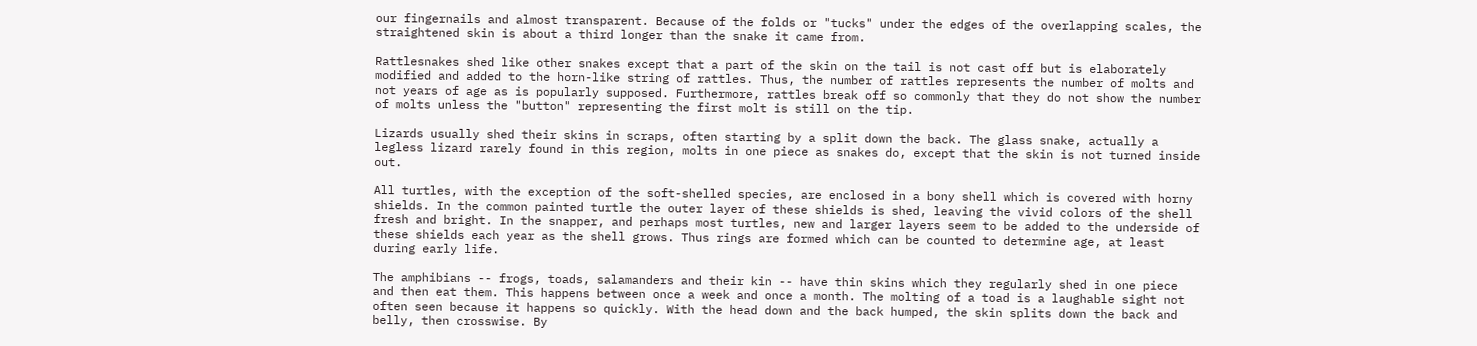our fingernails and almost transparent. Because of the folds or "tucks" under the edges of the overlapping scales, the straightened skin is about a third longer than the snake it came from.

Rattlesnakes shed like other snakes except that a part of the skin on the tail is not cast off but is elaborately modified and added to the horn-like string of rattles. Thus, the number of rattles represents the number of molts and not years of age as is popularly supposed. Furthermore, rattles break off so commonly that they do not show the number of molts unless the "button" representing the first molt is still on the tip.

Lizards usually shed their skins in scraps, often starting by a split down the back. The glass snake, actually a legless lizard rarely found in this region, molts in one piece as snakes do, except that the skin is not turned inside out.

All turtles, with the exception of the soft-shelled species, are enclosed in a bony shell which is covered with horny shields. In the common painted turtle the outer layer of these shields is shed, leaving the vivid colors of the shell fresh and bright. In the snapper, and perhaps most turtles, new and larger layers seem to be added to the underside of these shields each year as the shell grows. Thus rings are formed which can be counted to determine age, at least during early life.

The amphibians -- frogs, toads, salamanders and their kin -- have thin skins which they regularly shed in one piece and then eat them. This happens between once a week and once a month. The molting of a toad is a laughable sight not often seen because it happens so quickly. With the head down and the back humped, the skin splits down the back and belly, then crosswise. By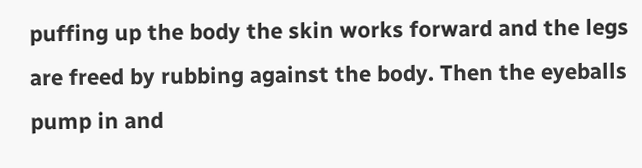puffing up the body the skin works forward and the legs are freed by rubbing against the body. Then the eyeballs pump in and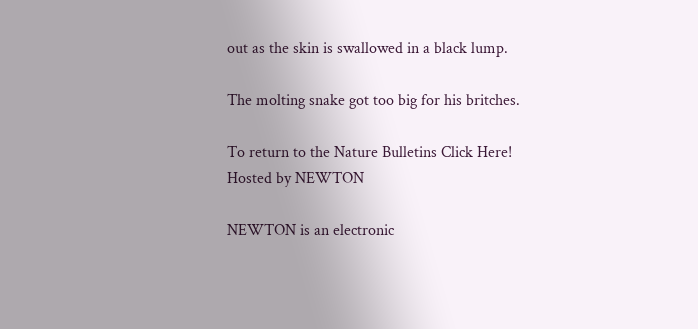out as the skin is swallowed in a black lump.

The molting snake got too big for his britches.

To return to the Nature Bulletins Click Here!
Hosted by NEWTON

NEWTON is an electronic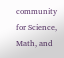community for Science, Math, and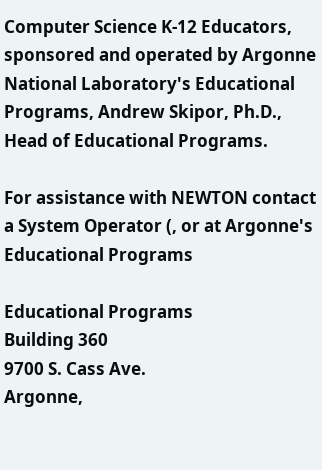Computer Science K-12 Educators, sponsored and operated by Argonne National Laboratory's Educational Programs, Andrew Skipor, Ph.D., Head of Educational Programs.

For assistance with NEWTON contact a System Operator (, or at Argonne's Educational Programs

Educational Programs
Building 360
9700 S. Cass Ave.
Argonne,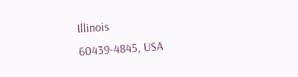Illinois
60439-4845, USA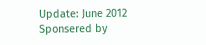Update: June 2012
Sponsered by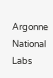Argonne National Labs